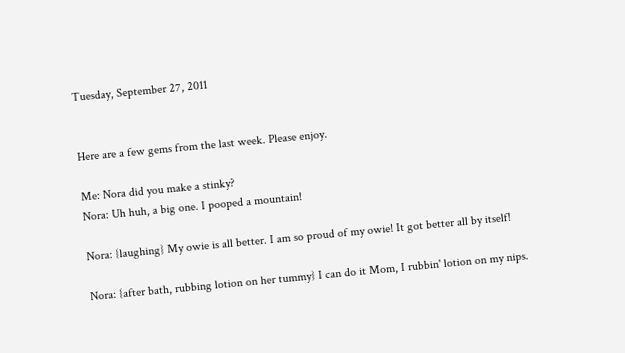Tuesday, September 27, 2011


Here are a few gems from the last week. Please enjoy.

Me: Nora did you make a stinky?
Nora: Uh huh, a big one. I pooped a mountain!

Nora: {laughing} My owie is all better. I am so proud of my owie! It got better all by itself!

Nora: {after bath, rubbing lotion on her tummy} I can do it Mom, I rubbin' lotion on my nips.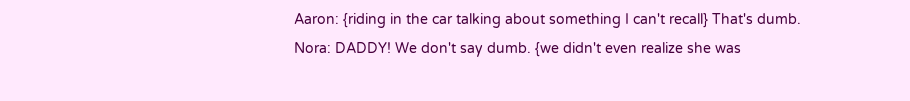Aaron: {riding in the car talking about something I can't recall} That's dumb.
Nora: DADDY! We don't say dumb. {we didn't even realize she was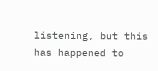listening, but this has happened to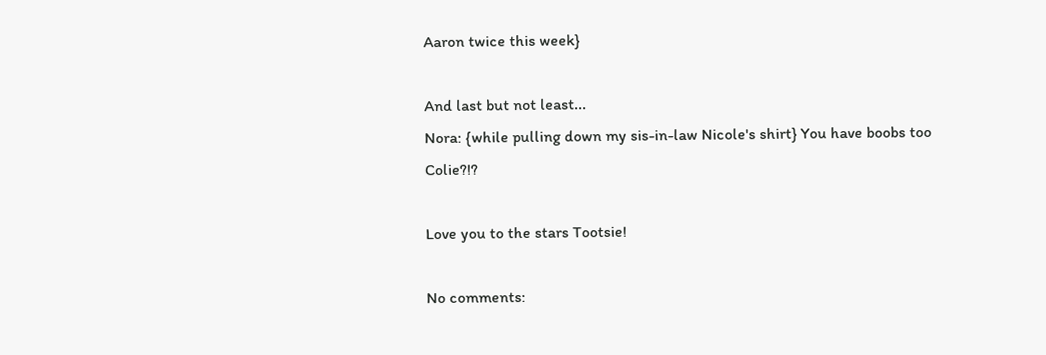Aaron twice this week}

And last but not least...
Nora: {while pulling down my sis-in-law Nicole's shirt} You have boobs too Colie?!?

Love you to the stars Tootsie!

No comments: